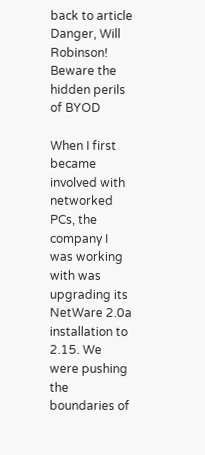back to article Danger, Will Robinson! Beware the hidden perils of BYOD

When I first became involved with networked PCs, the company I was working with was upgrading its NetWare 2.0a installation to 2.15. We were pushing the boundaries of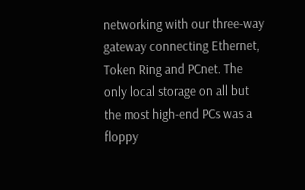networking with our three-way gateway connecting Ethernet, Token Ring and PCnet. The only local storage on all but the most high-end PCs was a floppy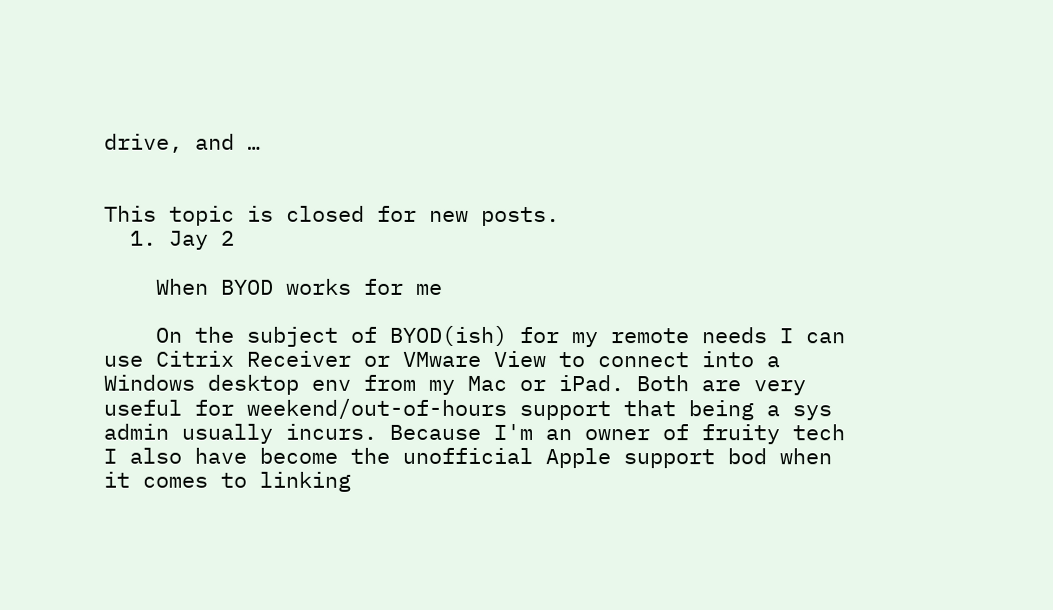drive, and …


This topic is closed for new posts.
  1. Jay 2

    When BYOD works for me

    On the subject of BYOD(ish) for my remote needs I can use Citrix Receiver or VMware View to connect into a Windows desktop env from my Mac or iPad. Both are very useful for weekend/out-of-hours support that being a sys admin usually incurs. Because I'm an owner of fruity tech I also have become the unofficial Apple support bod when it comes to linking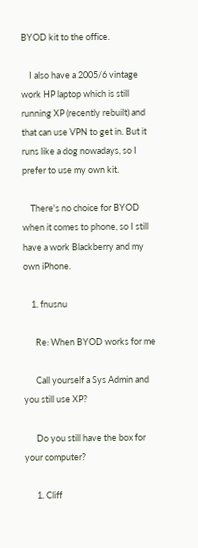BYOD kit to the office.

    I also have a 2005/6 vintage work HP laptop which is still running XP (recently rebuilt) and that can use VPN to get in. But it runs like a dog nowadays, so I prefer to use my own kit.

    There's no choice for BYOD when it comes to phone, so I still have a work Blackberry and my own iPhone.

    1. fnusnu

      Re: When BYOD works for me

      Call yourself a Sys Admin and you still use XP?

      Do you still have the box for your computer?

      1. Cliff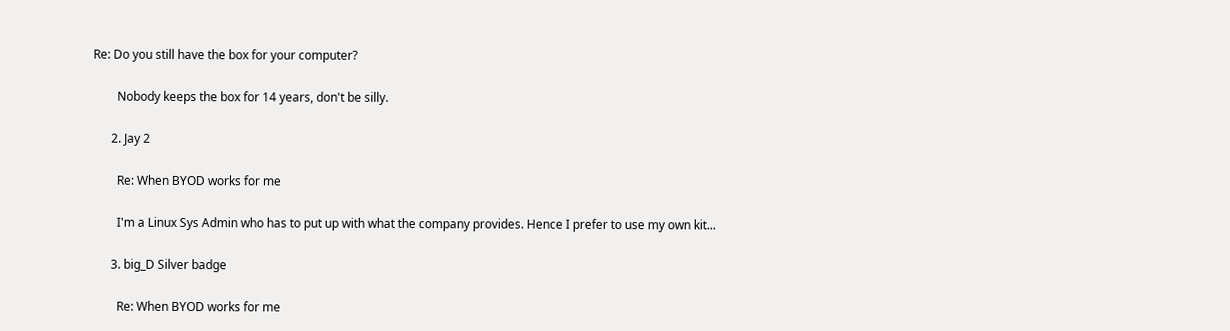Re: Do you still have the box for your computer?

        Nobody keeps the box for 14 years, don't be silly.

      2. Jay 2

        Re: When BYOD works for me

        I'm a Linux Sys Admin who has to put up with what the company provides. Hence I prefer to use my own kit...

      3. big_D Silver badge

        Re: When BYOD works for me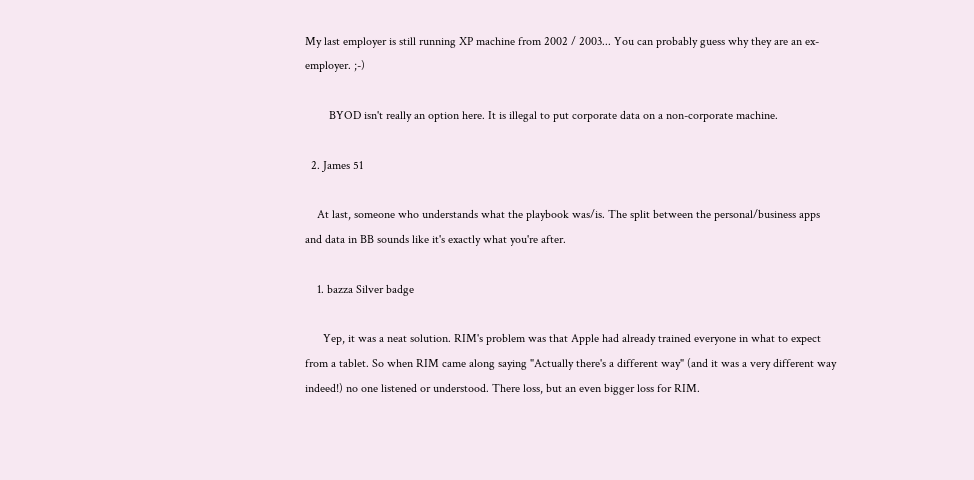My last employer is still running XP machine from 2002 / 2003... You can probably guess why they are an ex-employer. ;-)

        BYOD isn't really an option here. It is illegal to put corporate data on a non-corporate machine.

  2. James 51

    At last, someone who understands what the playbook was/is. The split between the personal/business apps and data in BB sounds like it's exactly what you're after.

    1. bazza Silver badge

      Yep, it was a neat solution. RIM's problem was that Apple had already trained everyone in what to expect from a tablet. So when RIM came along saying "Actually there's a different way" (and it was a very different way indeed!) no one listened or understood. There loss, but an even bigger loss for RIM.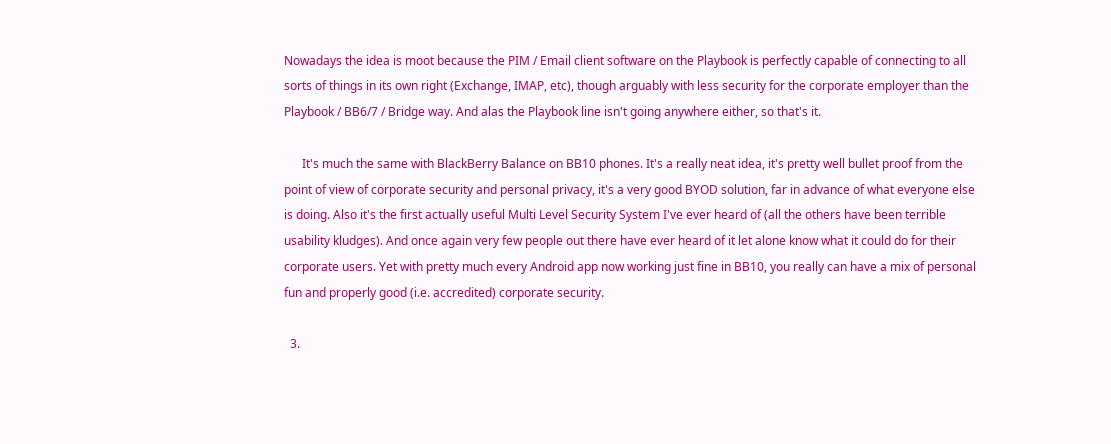Nowadays the idea is moot because the PIM / Email client software on the Playbook is perfectly capable of connecting to all sorts of things in its own right (Exchange, IMAP, etc), though arguably with less security for the corporate employer than the Playbook / BB6/7 / Bridge way. And alas the Playbook line isn't going anywhere either, so that's it.

      It's much the same with BlackBerry Balance on BB10 phones. It's a really neat idea, it's pretty well bullet proof from the point of view of corporate security and personal privacy, it's a very good BYOD solution, far in advance of what everyone else is doing. Also it's the first actually useful Multi Level Security System I've ever heard of (all the others have been terrible usability kludges). And once again very few people out there have ever heard of it let alone know what it could do for their corporate users. Yet with pretty much every Android app now working just fine in BB10, you really can have a mix of personal fun and properly good (i.e. accredited) corporate security.

  3.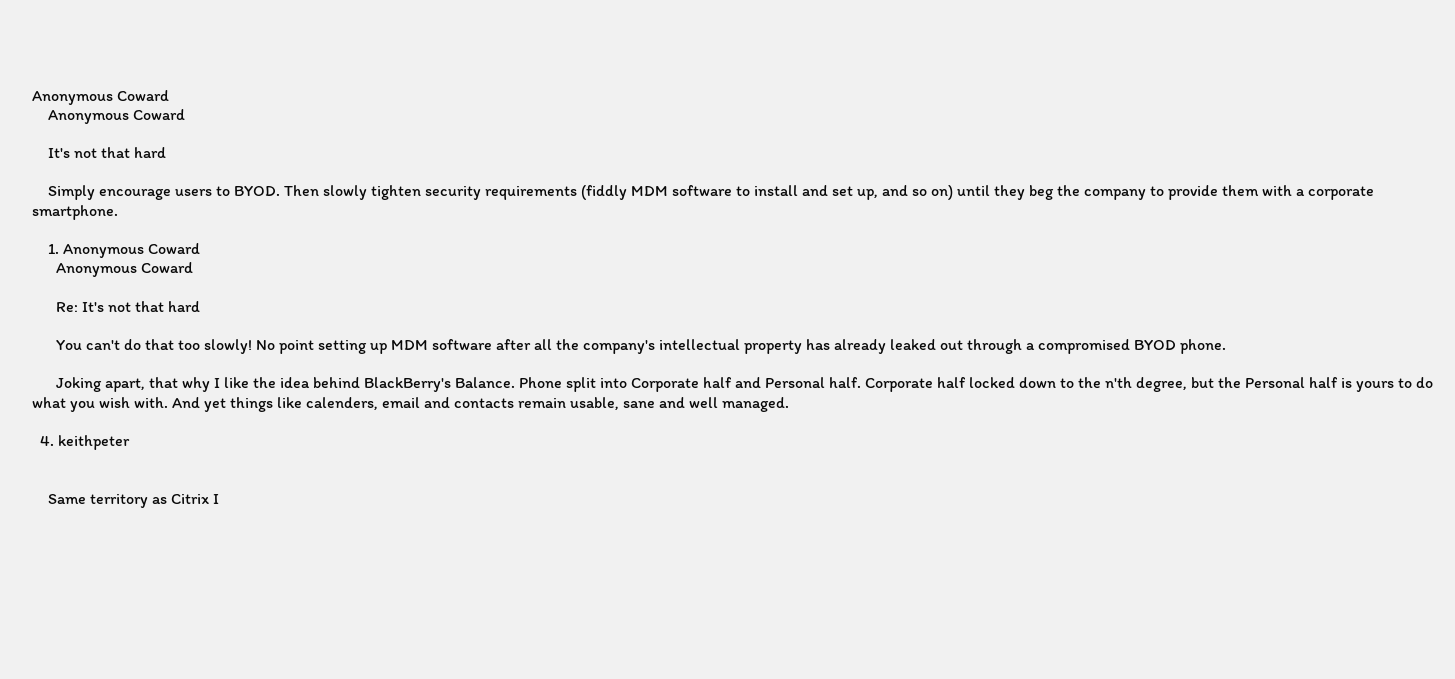Anonymous Coward
    Anonymous Coward

    It's not that hard

    Simply encourage users to BYOD. Then slowly tighten security requirements (fiddly MDM software to install and set up, and so on) until they beg the company to provide them with a corporate smartphone.

    1. Anonymous Coward
      Anonymous Coward

      Re: It's not that hard

      You can't do that too slowly! No point setting up MDM software after all the company's intellectual property has already leaked out through a compromised BYOD phone.

      Joking apart, that why I like the idea behind BlackBerry's Balance. Phone split into Corporate half and Personal half. Corporate half locked down to the n'th degree, but the Personal half is yours to do what you wish with. And yet things like calenders, email and contacts remain usable, sane and well managed.

  4. keithpeter


    Same territory as Citrix I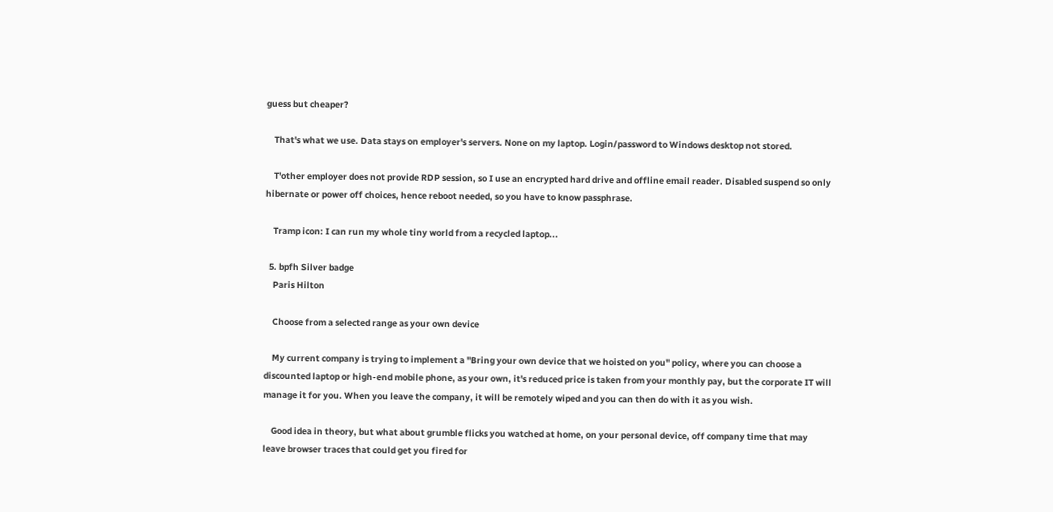guess but cheaper?

    That's what we use. Data stays on employer's servers. None on my laptop. Login/password to Windows desktop not stored.

    T'other employer does not provide RDP session, so I use an encrypted hard drive and offline email reader. Disabled suspend so only hibernate or power off choices, hence reboot needed, so you have to know passphrase.

    Tramp icon: I can run my whole tiny world from a recycled laptop...

  5. bpfh Silver badge
    Paris Hilton

    Choose from a selected range as your own device

    My current company is trying to implement a "Bring your own device that we hoisted on you" policy, where you can choose a discounted laptop or high-end mobile phone, as your own, it's reduced price is taken from your monthly pay, but the corporate IT will manage it for you. When you leave the company, it will be remotely wiped and you can then do with it as you wish.

    Good idea in theory, but what about grumble flicks you watched at home, on your personal device, off company time that may leave browser traces that could get you fired for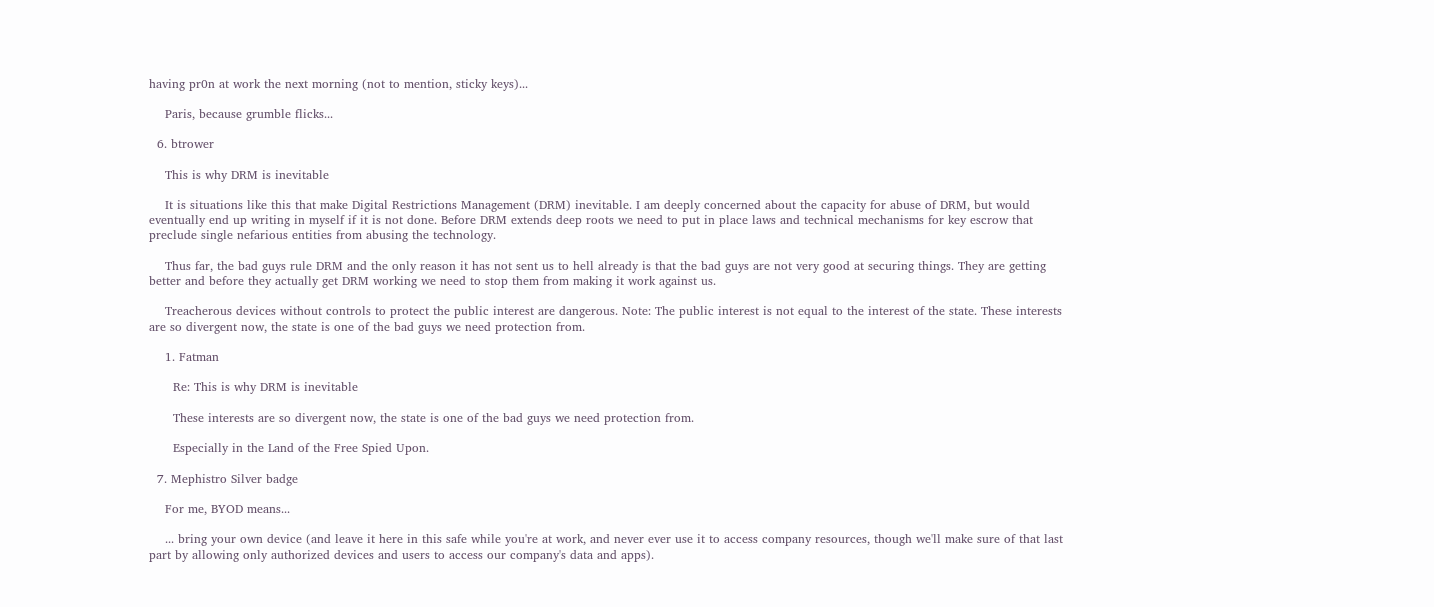having pr0n at work the next morning (not to mention, sticky keys)...

    Paris, because grumble flicks...

  6. btrower

    This is why DRM is inevitable

    It is situations like this that make Digital Restrictions Management (DRM) inevitable. I am deeply concerned about the capacity for abuse of DRM, but would eventually end up writing in myself if it is not done. Before DRM extends deep roots we need to put in place laws and technical mechanisms for key escrow that preclude single nefarious entities from abusing the technology.

    Thus far, the bad guys rule DRM and the only reason it has not sent us to hell already is that the bad guys are not very good at securing things. They are getting better and before they actually get DRM working we need to stop them from making it work against us.

    Treacherous devices without controls to protect the public interest are dangerous. Note: The public interest is not equal to the interest of the state. These interests are so divergent now, the state is one of the bad guys we need protection from.

    1. Fatman

      Re: This is why DRM is inevitable

      These interests are so divergent now, the state is one of the bad guys we need protection from.

      Especially in the Land of the Free Spied Upon.

  7. Mephistro Silver badge

    For me, BYOD means...

    ... bring your own device (and leave it here in this safe while you're at work, and never ever use it to access company resources, though we'll make sure of that last part by allowing only authorized devices and users to access our company's data and apps).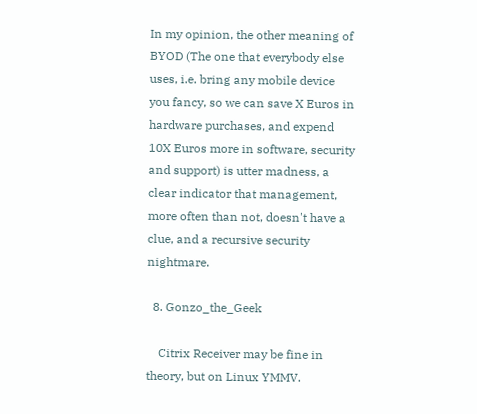In my opinion, the other meaning of BYOD (The one that everybody else uses, i.e. bring any mobile device you fancy, so we can save X Euros in hardware purchases, and expend 10X Euros more in software, security and support) is utter madness, a clear indicator that management, more often than not, doesn't have a clue, and a recursive security nightmare.

  8. Gonzo_the_Geek

    Citrix Receiver may be fine in theory, but on Linux YMMV.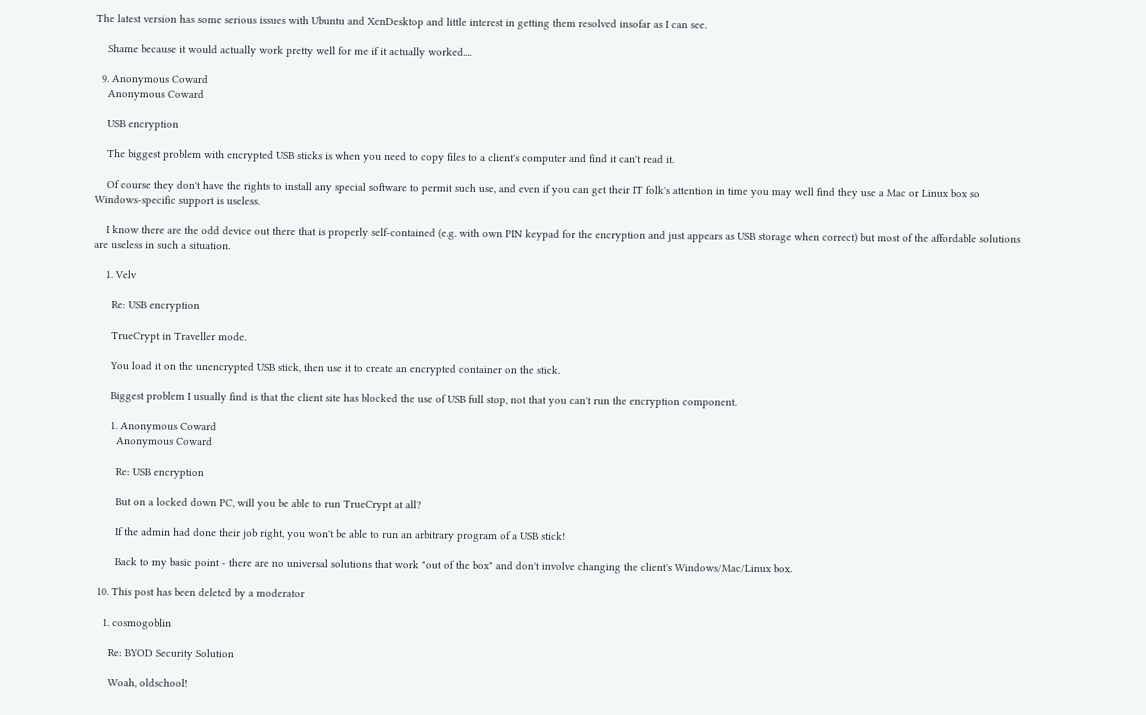The latest version has some serious issues with Ubuntu and XenDesktop and little interest in getting them resolved insofar as I can see.

    Shame because it would actually work pretty well for me if it actually worked....

  9. Anonymous Coward
    Anonymous Coward

    USB encryption

    The biggest problem with encrypted USB sticks is when you need to copy files to a client's computer and find it can't read it.

    Of course they don't have the rights to install any special software to permit such use, and even if you can get their IT folk's attention in time you may well find they use a Mac or Linux box so Windows-specific support is useless.

    I know there are the odd device out there that is properly self-contained (e.g. with own PIN keypad for the encryption and just appears as USB storage when correct) but most of the affordable solutions are useless in such a situation.

    1. Velv

      Re: USB encryption

      TrueCrypt in Traveller mode.

      You load it on the unencrypted USB stick, then use it to create an encrypted container on the stick.

      Biggest problem I usually find is that the client site has blocked the use of USB full stop, not that you can't run the encryption component.

      1. Anonymous Coward
        Anonymous Coward

        Re: USB encryption

        But on a locked down PC, will you be able to run TrueCrypt at all?

        If the admin had done their job right, you won't be able to run an arbitrary program of a USB stick!

        Back to my basic point - there are no universal solutions that work "out of the box" and don't involve changing the client's Windows/Mac/Linux box.

  10. This post has been deleted by a moderator

    1. cosmogoblin

      Re: BYOD Security Solution

      Woah, oldschool!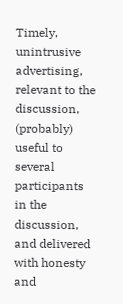Timely, unintrusive advertising, relevant to the discussion, (probably) useful to several participants in the discussion, and delivered with honesty and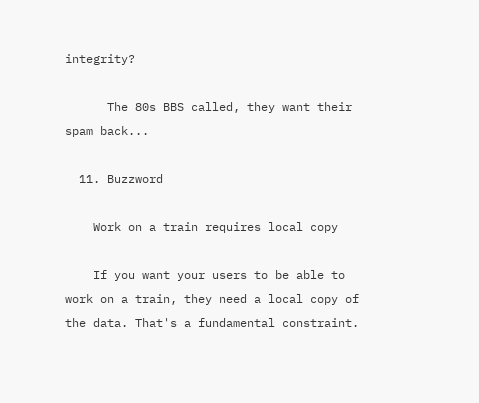integrity?

      The 80s BBS called, they want their spam back...

  11. Buzzword

    Work on a train requires local copy

    If you want your users to be able to work on a train, they need a local copy of the data. That's a fundamental constraint.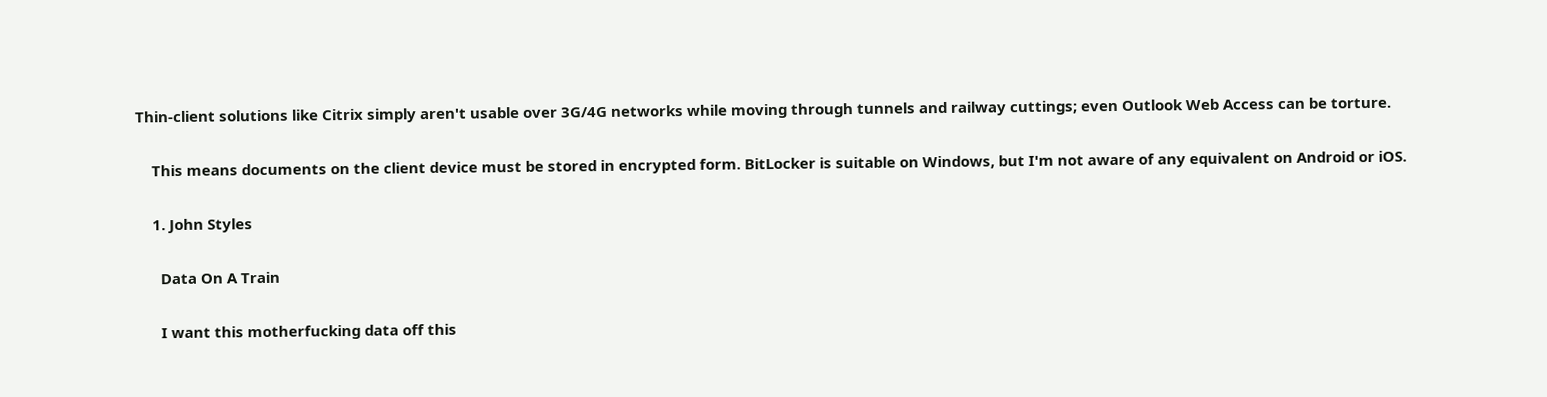Thin-client solutions like Citrix simply aren't usable over 3G/4G networks while moving through tunnels and railway cuttings; even Outlook Web Access can be torture.

    This means documents on the client device must be stored in encrypted form. BitLocker is suitable on Windows, but I'm not aware of any equivalent on Android or iOS.

    1. John Styles

      Data On A Train

      I want this motherfucking data off this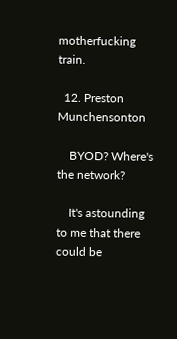motherfucking train.

  12. Preston Munchensonton

    BYOD? Where's the network?

    It's astounding to me that there could be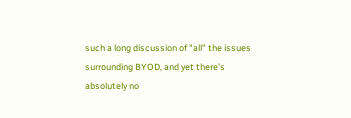such a long discussion of "all" the issues surrounding BYOD, and yet there's absolutely no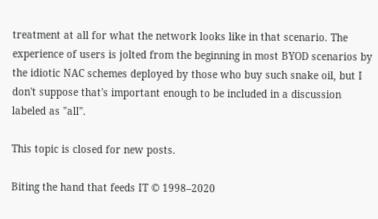treatment at all for what the network looks like in that scenario. The experience of users is jolted from the beginning in most BYOD scenarios by the idiotic NAC schemes deployed by those who buy such snake oil, but I don't suppose that's important enough to be included in a discussion labeled as "all".

This topic is closed for new posts.

Biting the hand that feeds IT © 1998–2020